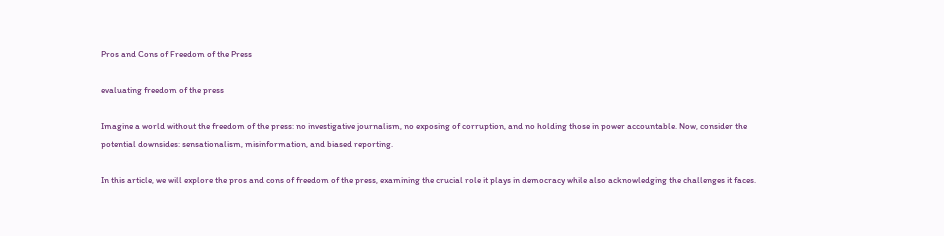Pros and Cons of Freedom of the Press

evaluating freedom of the press

Imagine a world without the freedom of the press: no investigative journalism, no exposing of corruption, and no holding those in power accountable. Now, consider the potential downsides: sensationalism, misinformation, and biased reporting.

In this article, we will explore the pros and cons of freedom of the press, examining the crucial role it plays in democracy while also acknowledging the challenges it faces.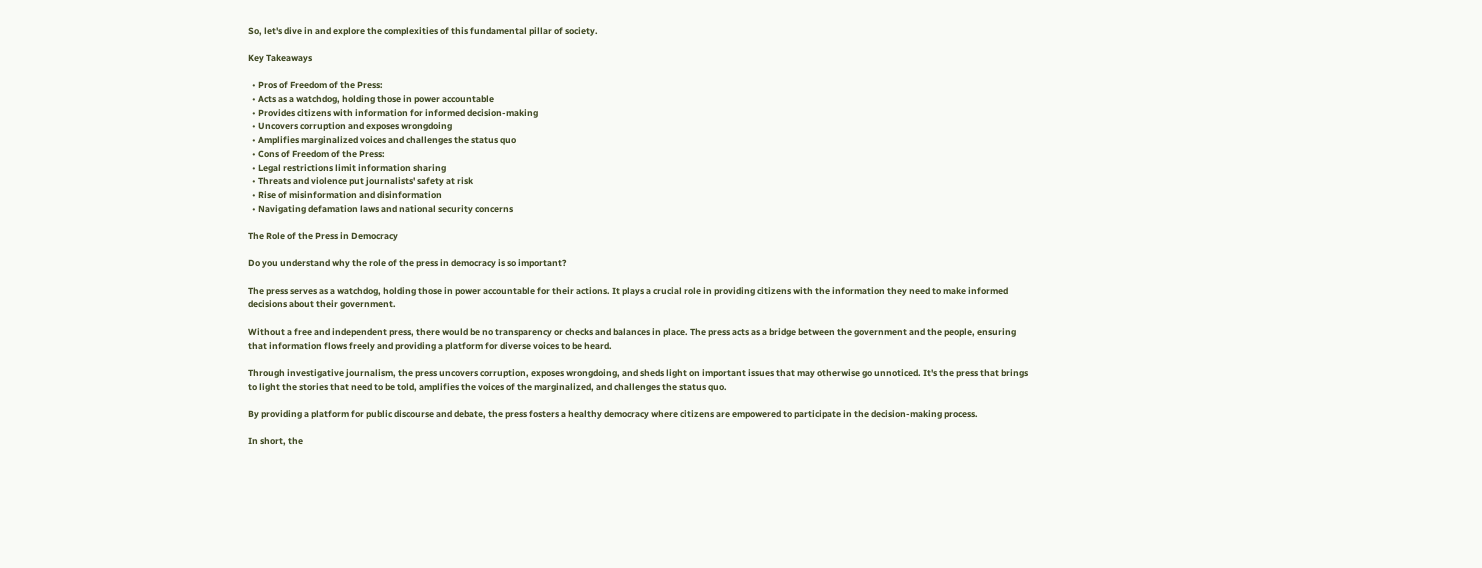So, let's dive in and explore the complexities of this fundamental pillar of society.

Key Takeaways

  • Pros of Freedom of the Press:
  • Acts as a watchdog, holding those in power accountable
  • Provides citizens with information for informed decision-making
  • Uncovers corruption and exposes wrongdoing
  • Amplifies marginalized voices and challenges the status quo
  • Cons of Freedom of the Press:
  • Legal restrictions limit information sharing
  • Threats and violence put journalists' safety at risk
  • Rise of misinformation and disinformation
  • Navigating defamation laws and national security concerns

The Role of the Press in Democracy

Do you understand why the role of the press in democracy is so important?

The press serves as a watchdog, holding those in power accountable for their actions. It plays a crucial role in providing citizens with the information they need to make informed decisions about their government.

Without a free and independent press, there would be no transparency or checks and balances in place. The press acts as a bridge between the government and the people, ensuring that information flows freely and providing a platform for diverse voices to be heard.

Through investigative journalism, the press uncovers corruption, exposes wrongdoing, and sheds light on important issues that may otherwise go unnoticed. It's the press that brings to light the stories that need to be told, amplifies the voices of the marginalized, and challenges the status quo.

By providing a platform for public discourse and debate, the press fosters a healthy democracy where citizens are empowered to participate in the decision-making process.

In short, the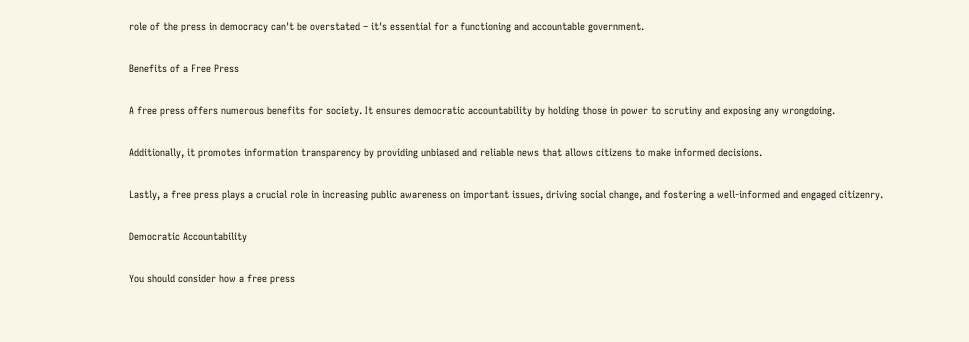role of the press in democracy can't be overstated – it's essential for a functioning and accountable government.

Benefits of a Free Press

A free press offers numerous benefits for society. It ensures democratic accountability by holding those in power to scrutiny and exposing any wrongdoing.

Additionally, it promotes information transparency by providing unbiased and reliable news that allows citizens to make informed decisions.

Lastly, a free press plays a crucial role in increasing public awareness on important issues, driving social change, and fostering a well-informed and engaged citizenry.

Democratic Accountability

You should consider how a free press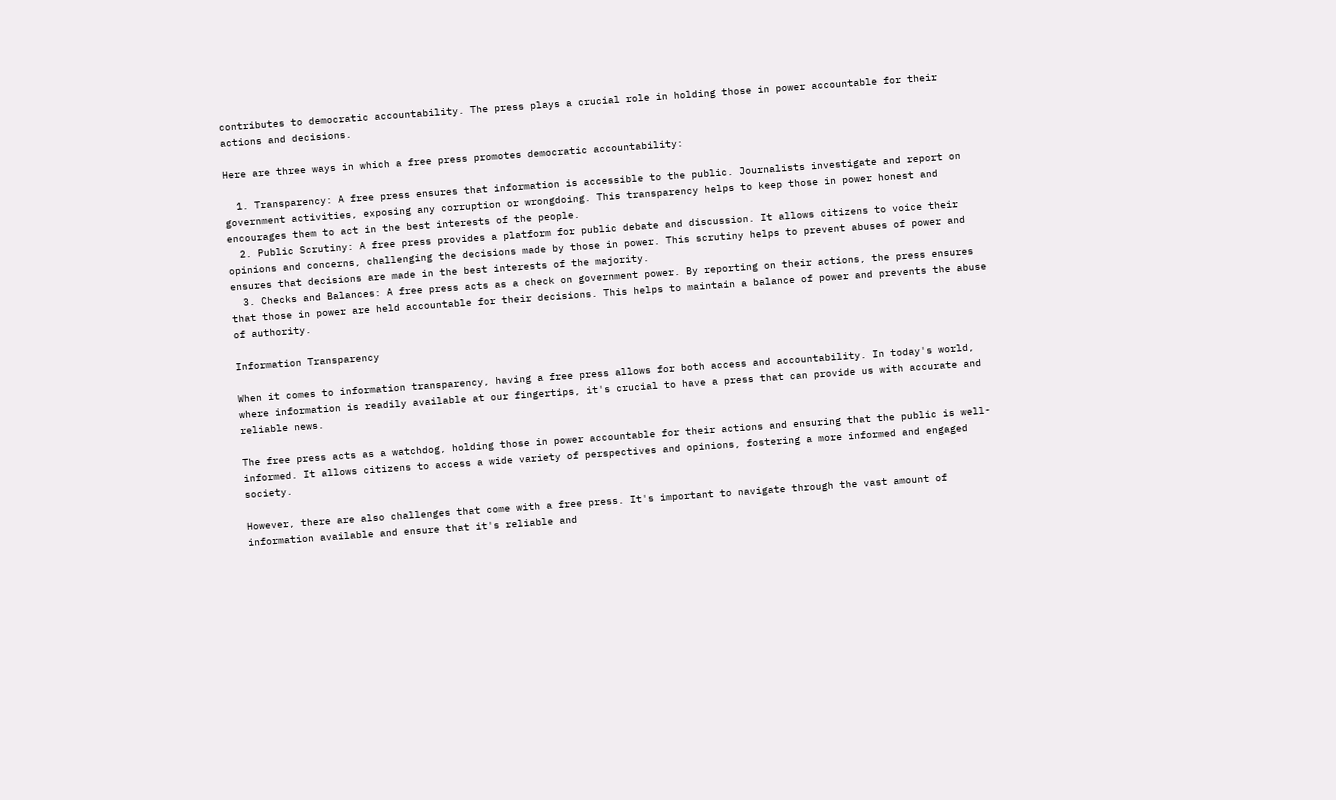contributes to democratic accountability. The press plays a crucial role in holding those in power accountable for their actions and decisions.

Here are three ways in which a free press promotes democratic accountability:

  1. Transparency: A free press ensures that information is accessible to the public. Journalists investigate and report on government activities, exposing any corruption or wrongdoing. This transparency helps to keep those in power honest and encourages them to act in the best interests of the people.
  2. Public Scrutiny: A free press provides a platform for public debate and discussion. It allows citizens to voice their opinions and concerns, challenging the decisions made by those in power. This scrutiny helps to prevent abuses of power and ensures that decisions are made in the best interests of the majority.
  3. Checks and Balances: A free press acts as a check on government power. By reporting on their actions, the press ensures that those in power are held accountable for their decisions. This helps to maintain a balance of power and prevents the abuse of authority.

Information Transparency

When it comes to information transparency, having a free press allows for both access and accountability. In today's world, where information is readily available at our fingertips, it's crucial to have a press that can provide us with accurate and reliable news.

The free press acts as a watchdog, holding those in power accountable for their actions and ensuring that the public is well-informed. It allows citizens to access a wide variety of perspectives and opinions, fostering a more informed and engaged society.

However, there are also challenges that come with a free press. It's important to navigate through the vast amount of information available and ensure that it's reliable and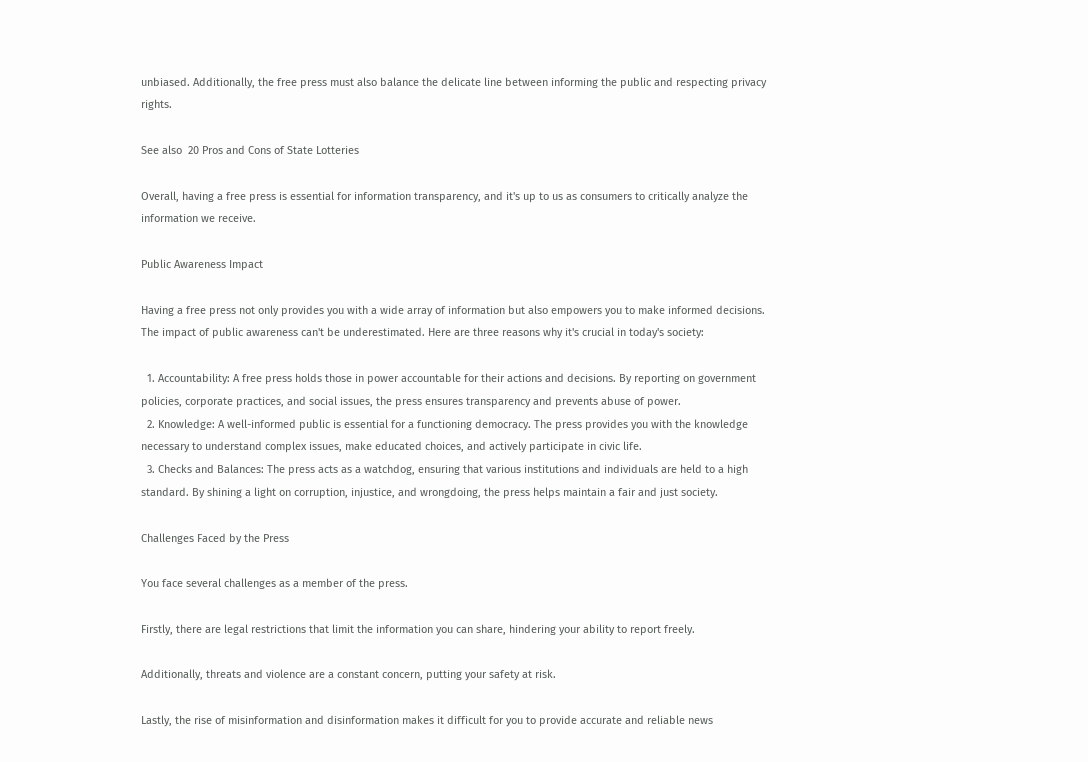unbiased. Additionally, the free press must also balance the delicate line between informing the public and respecting privacy rights.

See also  20 Pros and Cons of State Lotteries

Overall, having a free press is essential for information transparency, and it's up to us as consumers to critically analyze the information we receive.

Public Awareness Impact

Having a free press not only provides you with a wide array of information but also empowers you to make informed decisions. The impact of public awareness can't be underestimated. Here are three reasons why it's crucial in today's society:

  1. Accountability: A free press holds those in power accountable for their actions and decisions. By reporting on government policies, corporate practices, and social issues, the press ensures transparency and prevents abuse of power.
  2. Knowledge: A well-informed public is essential for a functioning democracy. The press provides you with the knowledge necessary to understand complex issues, make educated choices, and actively participate in civic life.
  3. Checks and Balances: The press acts as a watchdog, ensuring that various institutions and individuals are held to a high standard. By shining a light on corruption, injustice, and wrongdoing, the press helps maintain a fair and just society.

Challenges Faced by the Press

You face several challenges as a member of the press.

Firstly, there are legal restrictions that limit the information you can share, hindering your ability to report freely.

Additionally, threats and violence are a constant concern, putting your safety at risk.

Lastly, the rise of misinformation and disinformation makes it difficult for you to provide accurate and reliable news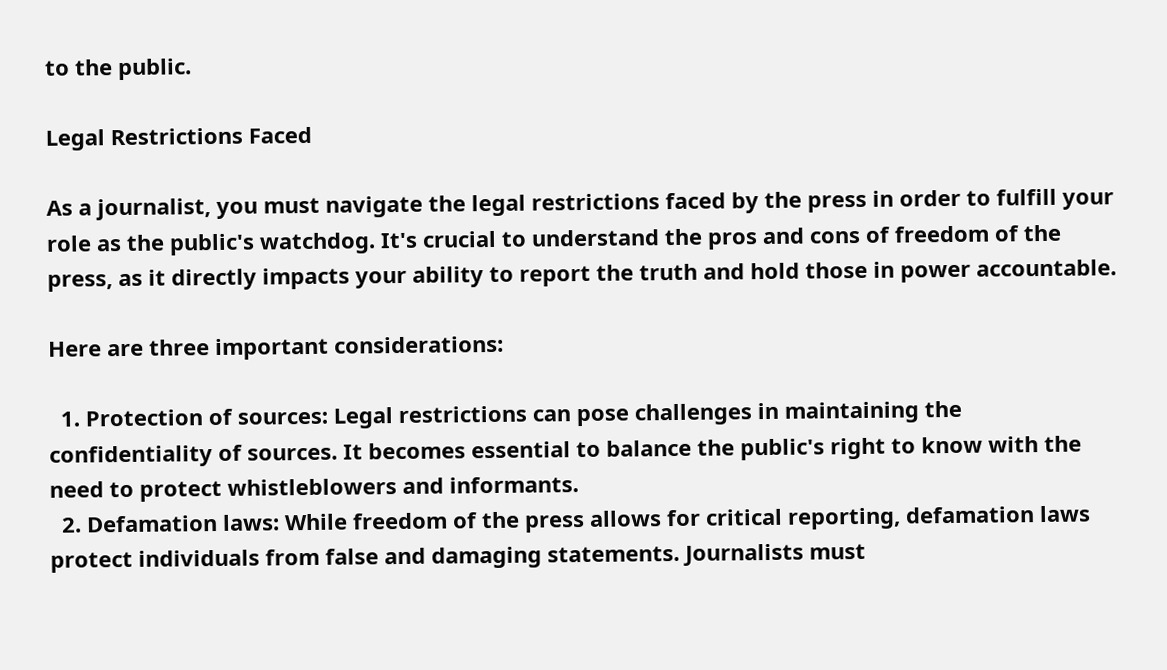to the public.

Legal Restrictions Faced

As a journalist, you must navigate the legal restrictions faced by the press in order to fulfill your role as the public's watchdog. It's crucial to understand the pros and cons of freedom of the press, as it directly impacts your ability to report the truth and hold those in power accountable.

Here are three important considerations:

  1. Protection of sources: Legal restrictions can pose challenges in maintaining the confidentiality of sources. It becomes essential to balance the public's right to know with the need to protect whistleblowers and informants.
  2. Defamation laws: While freedom of the press allows for critical reporting, defamation laws protect individuals from false and damaging statements. Journalists must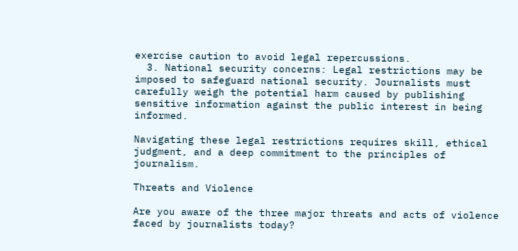exercise caution to avoid legal repercussions.
  3. National security concerns: Legal restrictions may be imposed to safeguard national security. Journalists must carefully weigh the potential harm caused by publishing sensitive information against the public interest in being informed.

Navigating these legal restrictions requires skill, ethical judgment, and a deep commitment to the principles of journalism.

Threats and Violence

Are you aware of the three major threats and acts of violence faced by journalists today?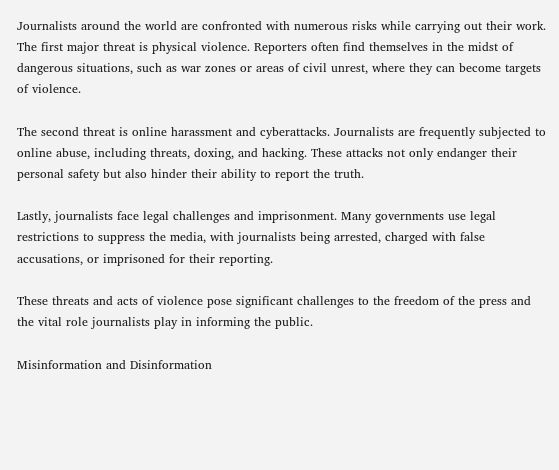Journalists around the world are confronted with numerous risks while carrying out their work. The first major threat is physical violence. Reporters often find themselves in the midst of dangerous situations, such as war zones or areas of civil unrest, where they can become targets of violence.

The second threat is online harassment and cyberattacks. Journalists are frequently subjected to online abuse, including threats, doxing, and hacking. These attacks not only endanger their personal safety but also hinder their ability to report the truth.

Lastly, journalists face legal challenges and imprisonment. Many governments use legal restrictions to suppress the media, with journalists being arrested, charged with false accusations, or imprisoned for their reporting.

These threats and acts of violence pose significant challenges to the freedom of the press and the vital role journalists play in informing the public.

Misinformation and Disinformation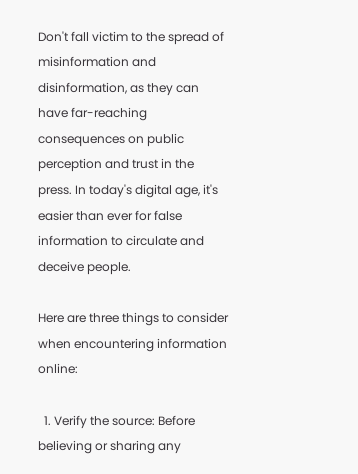Don't fall victim to the spread of misinformation and disinformation, as they can have far-reaching consequences on public perception and trust in the press. In today's digital age, it's easier than ever for false information to circulate and deceive people.

Here are three things to consider when encountering information online:

  1. Verify the source: Before believing or sharing any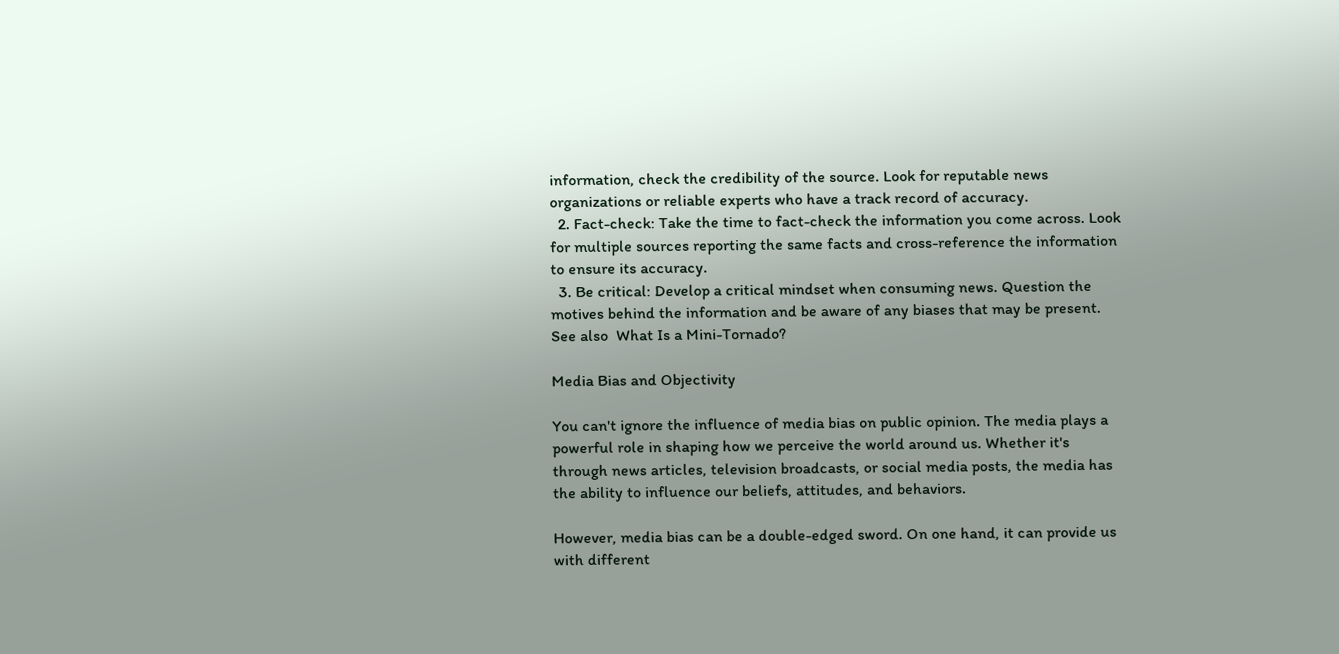information, check the credibility of the source. Look for reputable news organizations or reliable experts who have a track record of accuracy.
  2. Fact-check: Take the time to fact-check the information you come across. Look for multiple sources reporting the same facts and cross-reference the information to ensure its accuracy.
  3. Be critical: Develop a critical mindset when consuming news. Question the motives behind the information and be aware of any biases that may be present.
See also  What Is a Mini-Tornado?

Media Bias and Objectivity

You can't ignore the influence of media bias on public opinion. The media plays a powerful role in shaping how we perceive the world around us. Whether it's through news articles, television broadcasts, or social media posts, the media has the ability to influence our beliefs, attitudes, and behaviors.

However, media bias can be a double-edged sword. On one hand, it can provide us with different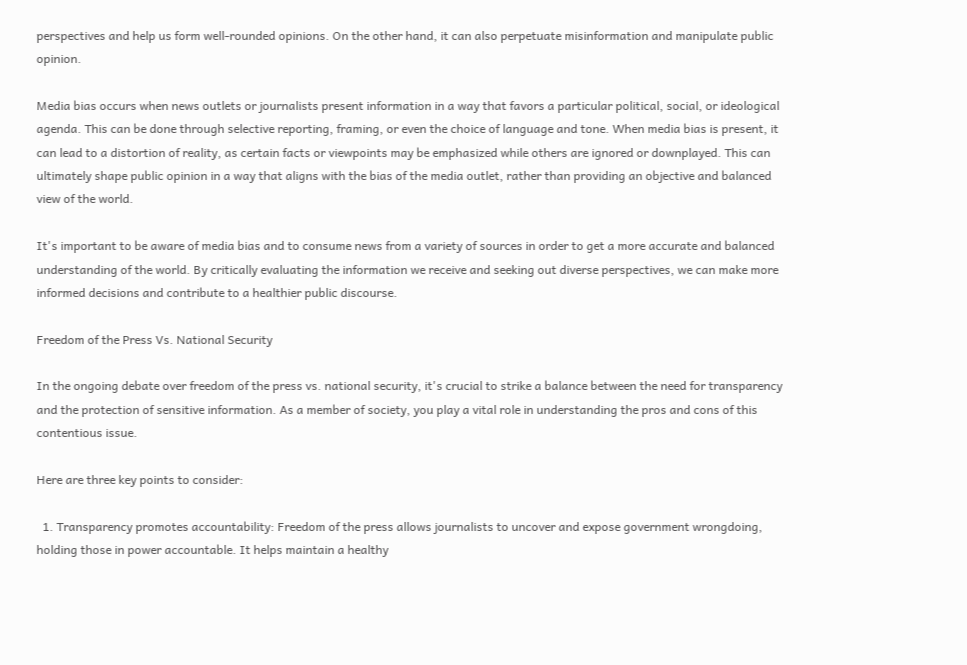perspectives and help us form well-rounded opinions. On the other hand, it can also perpetuate misinformation and manipulate public opinion.

Media bias occurs when news outlets or journalists present information in a way that favors a particular political, social, or ideological agenda. This can be done through selective reporting, framing, or even the choice of language and tone. When media bias is present, it can lead to a distortion of reality, as certain facts or viewpoints may be emphasized while others are ignored or downplayed. This can ultimately shape public opinion in a way that aligns with the bias of the media outlet, rather than providing an objective and balanced view of the world.

It's important to be aware of media bias and to consume news from a variety of sources in order to get a more accurate and balanced understanding of the world. By critically evaluating the information we receive and seeking out diverse perspectives, we can make more informed decisions and contribute to a healthier public discourse.

Freedom of the Press Vs. National Security

In the ongoing debate over freedom of the press vs. national security, it's crucial to strike a balance between the need for transparency and the protection of sensitive information. As a member of society, you play a vital role in understanding the pros and cons of this contentious issue.

Here are three key points to consider:

  1. Transparency promotes accountability: Freedom of the press allows journalists to uncover and expose government wrongdoing, holding those in power accountable. It helps maintain a healthy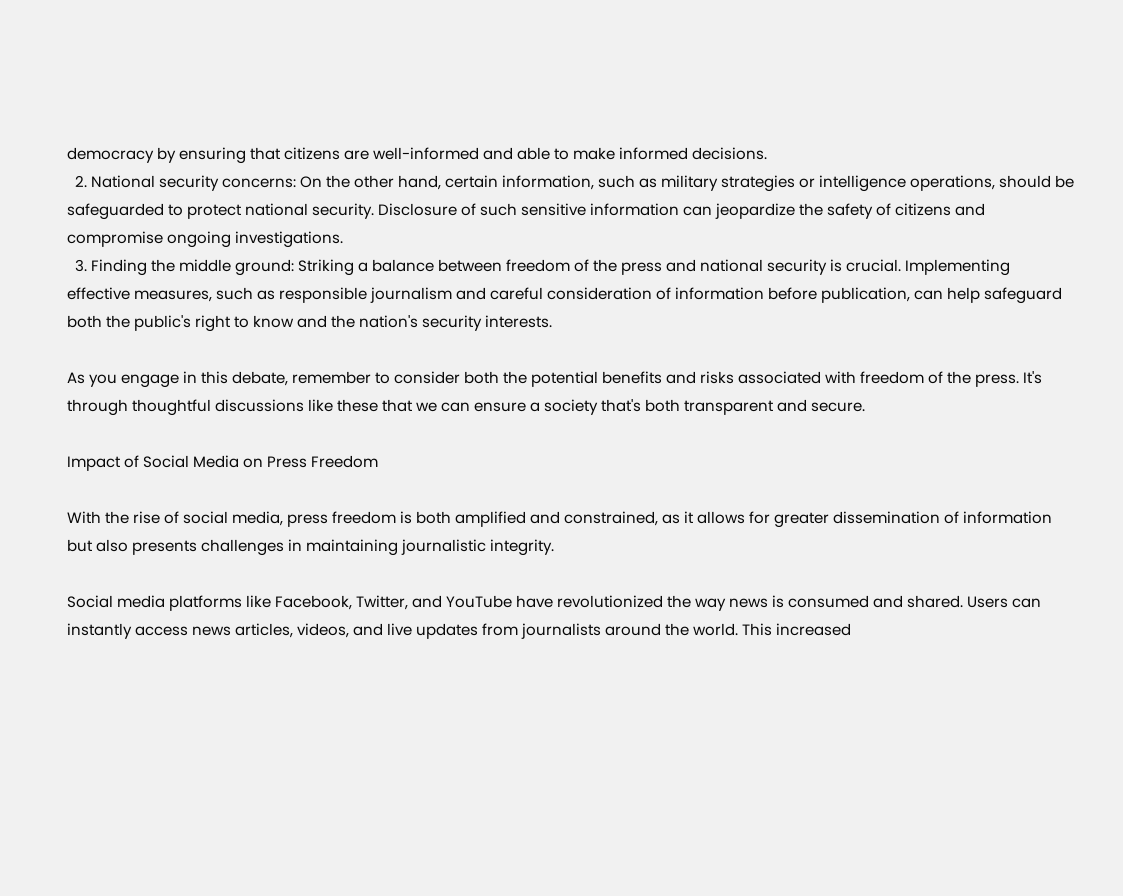democracy by ensuring that citizens are well-informed and able to make informed decisions.
  2. National security concerns: On the other hand, certain information, such as military strategies or intelligence operations, should be safeguarded to protect national security. Disclosure of such sensitive information can jeopardize the safety of citizens and compromise ongoing investigations.
  3. Finding the middle ground: Striking a balance between freedom of the press and national security is crucial. Implementing effective measures, such as responsible journalism and careful consideration of information before publication, can help safeguard both the public's right to know and the nation's security interests.

As you engage in this debate, remember to consider both the potential benefits and risks associated with freedom of the press. It's through thoughtful discussions like these that we can ensure a society that's both transparent and secure.

Impact of Social Media on Press Freedom

With the rise of social media, press freedom is both amplified and constrained, as it allows for greater dissemination of information but also presents challenges in maintaining journalistic integrity.

Social media platforms like Facebook, Twitter, and YouTube have revolutionized the way news is consumed and shared. Users can instantly access news articles, videos, and live updates from journalists around the world. This increased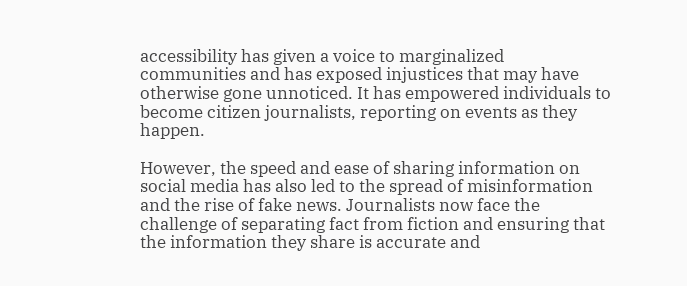accessibility has given a voice to marginalized communities and has exposed injustices that may have otherwise gone unnoticed. It has empowered individuals to become citizen journalists, reporting on events as they happen.

However, the speed and ease of sharing information on social media has also led to the spread of misinformation and the rise of fake news. Journalists now face the challenge of separating fact from fiction and ensuring that the information they share is accurate and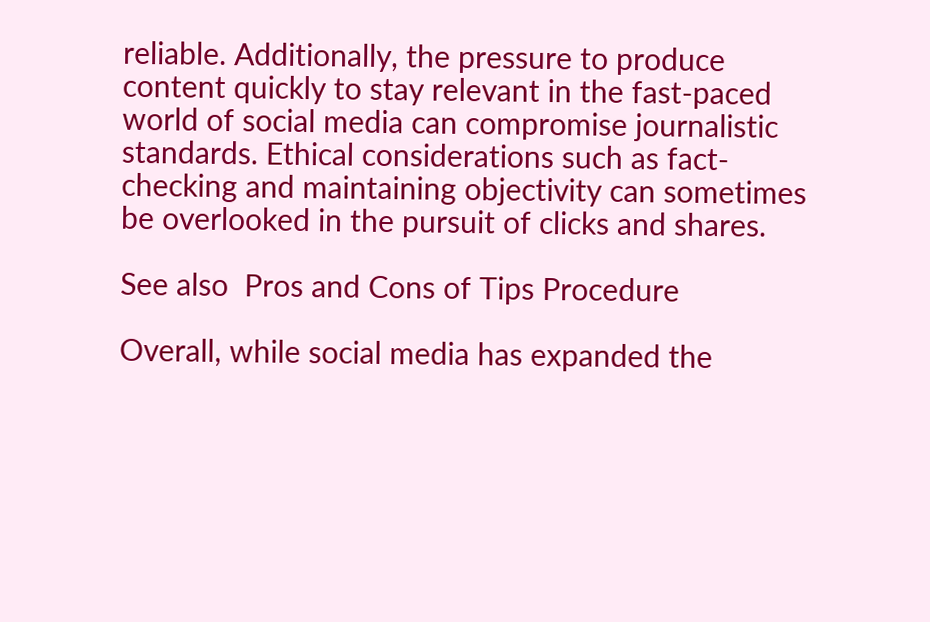reliable. Additionally, the pressure to produce content quickly to stay relevant in the fast-paced world of social media can compromise journalistic standards. Ethical considerations such as fact-checking and maintaining objectivity can sometimes be overlooked in the pursuit of clicks and shares.

See also  Pros and Cons of Tips Procedure

Overall, while social media has expanded the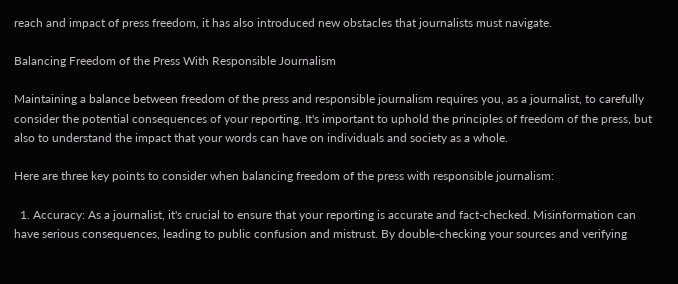reach and impact of press freedom, it has also introduced new obstacles that journalists must navigate.

Balancing Freedom of the Press With Responsible Journalism

Maintaining a balance between freedom of the press and responsible journalism requires you, as a journalist, to carefully consider the potential consequences of your reporting. It's important to uphold the principles of freedom of the press, but also to understand the impact that your words can have on individuals and society as a whole.

Here are three key points to consider when balancing freedom of the press with responsible journalism:

  1. Accuracy: As a journalist, it's crucial to ensure that your reporting is accurate and fact-checked. Misinformation can have serious consequences, leading to public confusion and mistrust. By double-checking your sources and verifying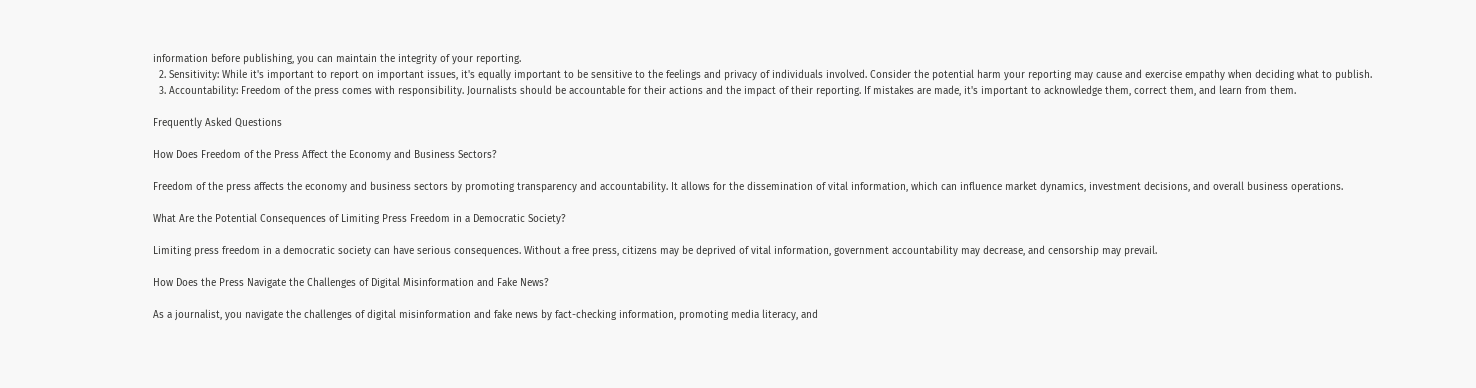information before publishing, you can maintain the integrity of your reporting.
  2. Sensitivity: While it's important to report on important issues, it's equally important to be sensitive to the feelings and privacy of individuals involved. Consider the potential harm your reporting may cause and exercise empathy when deciding what to publish.
  3. Accountability: Freedom of the press comes with responsibility. Journalists should be accountable for their actions and the impact of their reporting. If mistakes are made, it's important to acknowledge them, correct them, and learn from them.

Frequently Asked Questions

How Does Freedom of the Press Affect the Economy and Business Sectors?

Freedom of the press affects the economy and business sectors by promoting transparency and accountability. It allows for the dissemination of vital information, which can influence market dynamics, investment decisions, and overall business operations.

What Are the Potential Consequences of Limiting Press Freedom in a Democratic Society?

Limiting press freedom in a democratic society can have serious consequences. Without a free press, citizens may be deprived of vital information, government accountability may decrease, and censorship may prevail.

How Does the Press Navigate the Challenges of Digital Misinformation and Fake News?

As a journalist, you navigate the challenges of digital misinformation and fake news by fact-checking information, promoting media literacy, and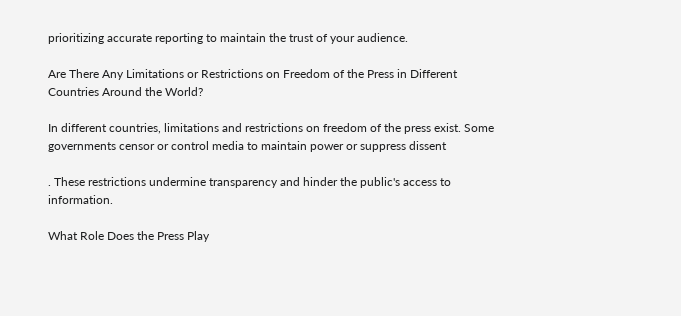prioritizing accurate reporting to maintain the trust of your audience.

Are There Any Limitations or Restrictions on Freedom of the Press in Different Countries Around the World?

In different countries, limitations and restrictions on freedom of the press exist. Some governments censor or control media to maintain power or suppress dissent

. These restrictions undermine transparency and hinder the public's access to information.

What Role Does the Press Play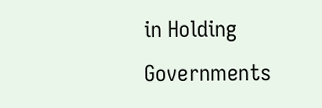in Holding Governments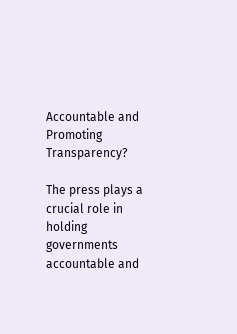Accountable and Promoting Transparency?

The press plays a crucial role in holding governments accountable and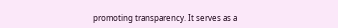promoting transparency. It serves as a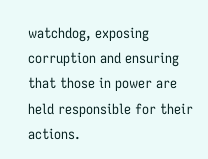watchdog, exposing corruption and ensuring that those in power are held responsible for their actions.